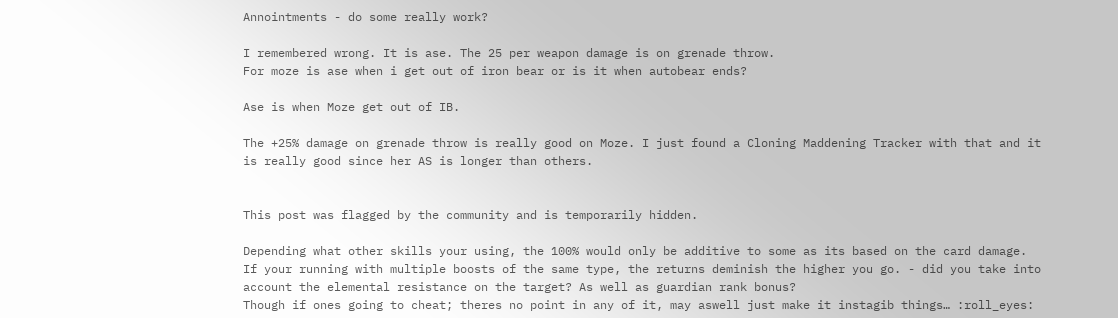Annointments - do some really work?

I remembered wrong. It is ase. The 25 per weapon damage is on grenade throw.
For moze is ase when i get out of iron bear or is it when autobear ends?

Ase is when Moze get out of IB.

The +25% damage on grenade throw is really good on Moze. I just found a Cloning Maddening Tracker with that and it is really good since her AS is longer than others.


This post was flagged by the community and is temporarily hidden.

Depending what other skills your using, the 100% would only be additive to some as its based on the card damage. If your running with multiple boosts of the same type, the returns deminish the higher you go. - did you take into account the elemental resistance on the target? As well as guardian rank bonus?
Though if ones going to cheat; theres no point in any of it, may aswell just make it instagib things… :roll_eyes: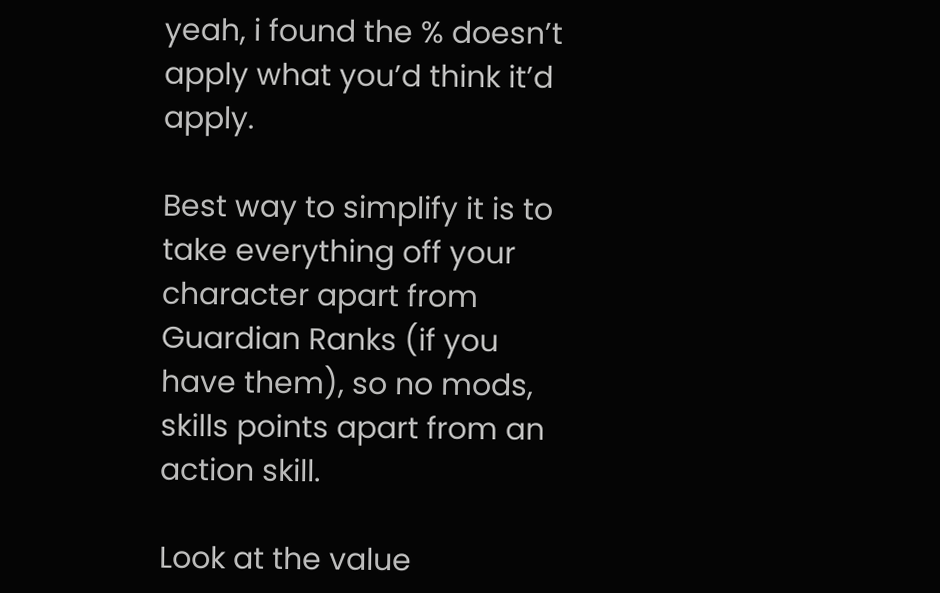yeah, i found the % doesn’t apply what you’d think it’d apply.

Best way to simplify it is to take everything off your character apart from Guardian Ranks (if you have them), so no mods, skills points apart from an action skill.

Look at the value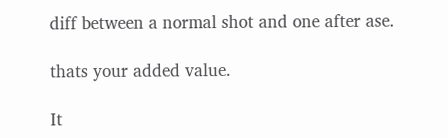diff between a normal shot and one after ase.

thats your added value.

It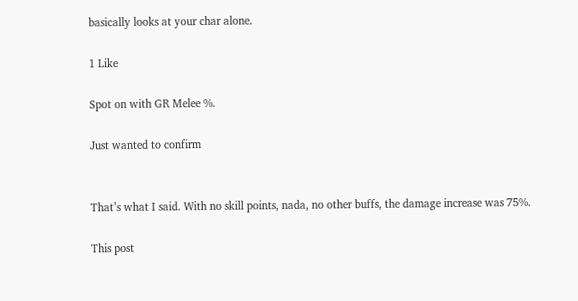basically looks at your char alone.

1 Like

Spot on with GR Melee %.

Just wanted to confirm


That’s what I said. With no skill points, nada, no other buffs, the damage increase was 75%.

This post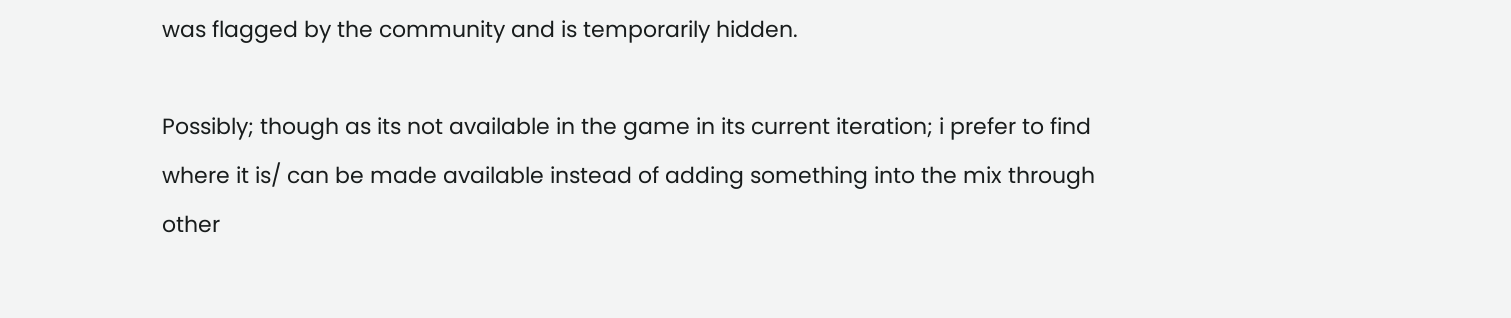was flagged by the community and is temporarily hidden.

Possibly; though as its not available in the game in its current iteration; i prefer to find where it is/ can be made available instead of adding something into the mix through other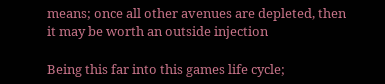means; once all other avenues are depleted, then it may be worth an outside injection

Being this far into this games life cycle;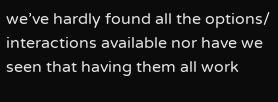we’ve hardly found all the options/ interactions available nor have we seen that having them all work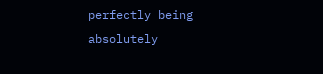perfectly being absolutely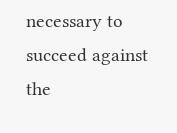necessary to succeed against the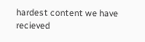hardest content we have recieved